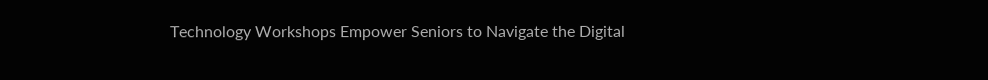Technology Workshops Empower Seniors to Navigate the Digital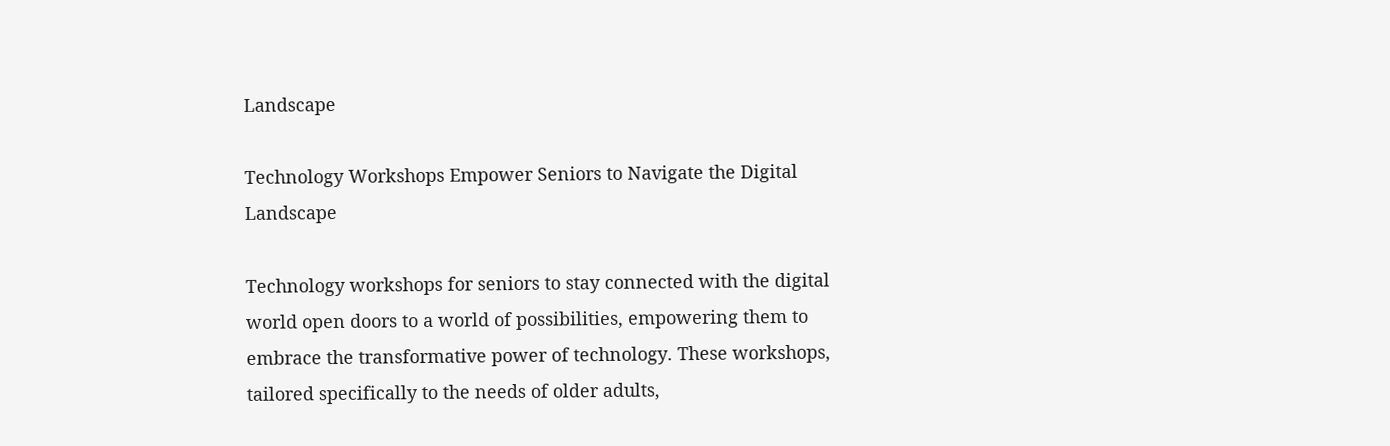Landscape

Technology Workshops Empower Seniors to Navigate the Digital Landscape

Technology workshops for seniors to stay connected with the digital world open doors to a world of possibilities, empowering them to embrace the transformative power of technology. These workshops, tailored specifically to the needs of older adults,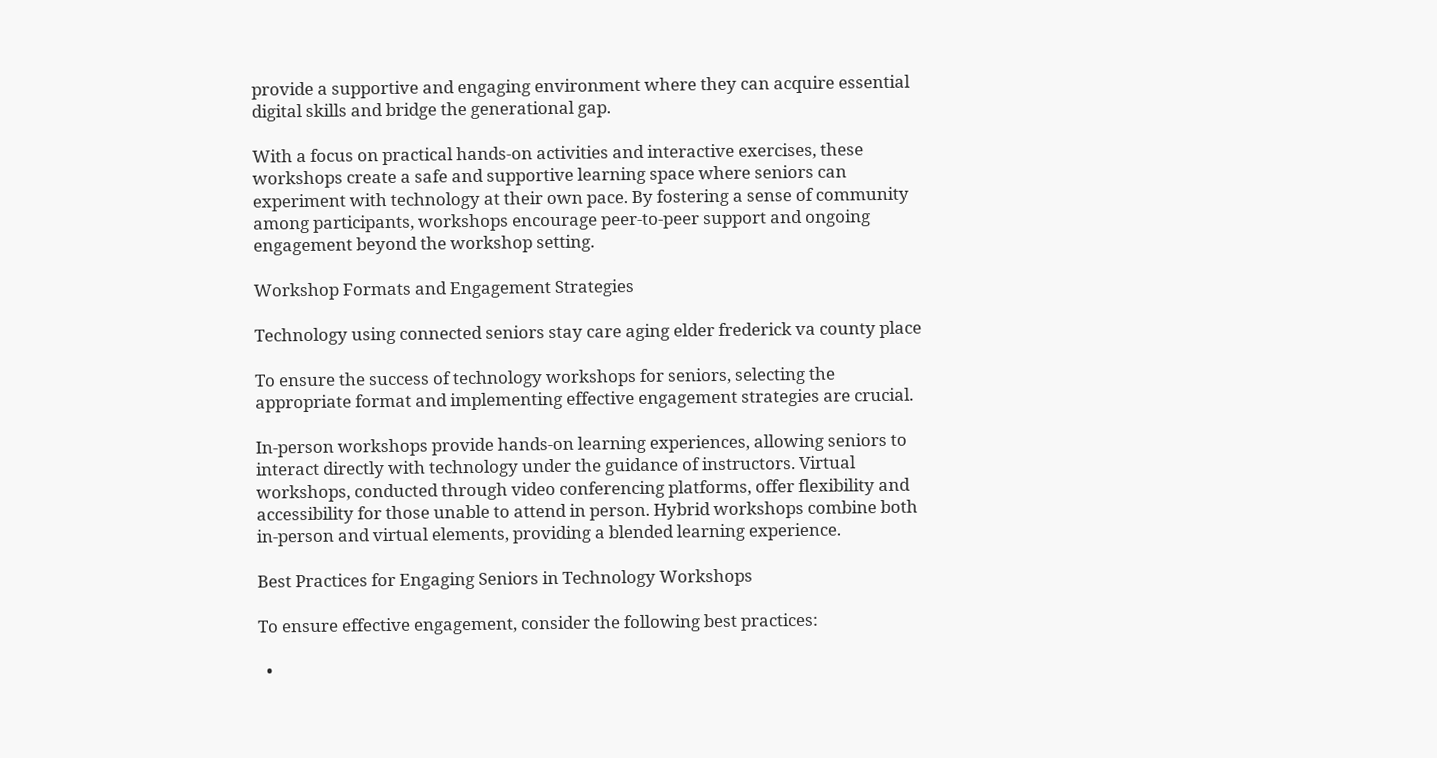provide a supportive and engaging environment where they can acquire essential digital skills and bridge the generational gap.

With a focus on practical hands-on activities and interactive exercises, these workshops create a safe and supportive learning space where seniors can experiment with technology at their own pace. By fostering a sense of community among participants, workshops encourage peer-to-peer support and ongoing engagement beyond the workshop setting.

Workshop Formats and Engagement Strategies

Technology using connected seniors stay care aging elder frederick va county place

To ensure the success of technology workshops for seniors, selecting the appropriate format and implementing effective engagement strategies are crucial.

In-person workshops provide hands-on learning experiences, allowing seniors to interact directly with technology under the guidance of instructors. Virtual workshops, conducted through video conferencing platforms, offer flexibility and accessibility for those unable to attend in person. Hybrid workshops combine both in-person and virtual elements, providing a blended learning experience.

Best Practices for Engaging Seniors in Technology Workshops

To ensure effective engagement, consider the following best practices:

  •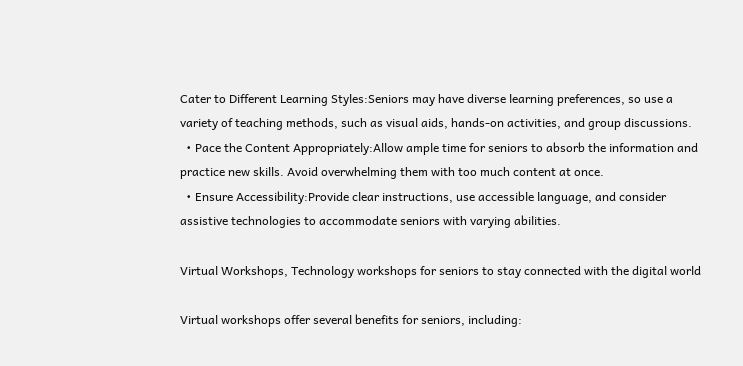Cater to Different Learning Styles:Seniors may have diverse learning preferences, so use a variety of teaching methods, such as visual aids, hands-on activities, and group discussions.
  • Pace the Content Appropriately:Allow ample time for seniors to absorb the information and practice new skills. Avoid overwhelming them with too much content at once.
  • Ensure Accessibility:Provide clear instructions, use accessible language, and consider assistive technologies to accommodate seniors with varying abilities.

Virtual Workshops, Technology workshops for seniors to stay connected with the digital world

Virtual workshops offer several benefits for seniors, including: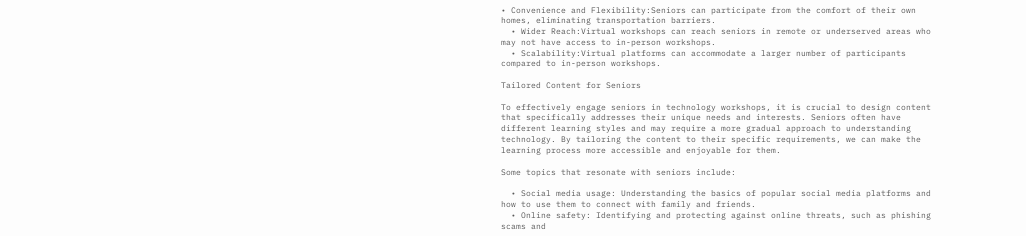• Convenience and Flexibility:Seniors can participate from the comfort of their own homes, eliminating transportation barriers.
  • Wider Reach:Virtual workshops can reach seniors in remote or underserved areas who may not have access to in-person workshops.
  • Scalability:Virtual platforms can accommodate a larger number of participants compared to in-person workshops.

Tailored Content for Seniors

To effectively engage seniors in technology workshops, it is crucial to design content that specifically addresses their unique needs and interests. Seniors often have different learning styles and may require a more gradual approach to understanding technology. By tailoring the content to their specific requirements, we can make the learning process more accessible and enjoyable for them.

Some topics that resonate with seniors include:

  • Social media usage: Understanding the basics of popular social media platforms and how to use them to connect with family and friends.
  • Online safety: Identifying and protecting against online threats, such as phishing scams and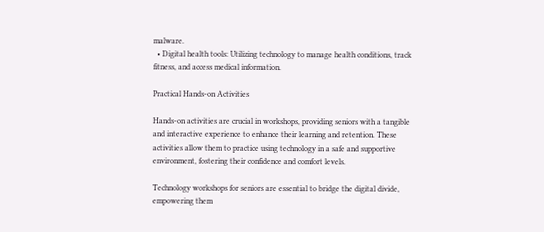malware.
  • Digital health tools: Utilizing technology to manage health conditions, track fitness, and access medical information.

Practical Hands-on Activities

Hands-on activities are crucial in workshops, providing seniors with a tangible and interactive experience to enhance their learning and retention. These activities allow them to practice using technology in a safe and supportive environment, fostering their confidence and comfort levels.

Technology workshops for seniors are essential to bridge the digital divide, empowering them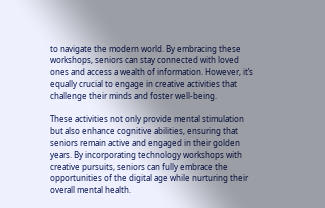to navigate the modern world. By embracing these workshops, seniors can stay connected with loved ones and access a wealth of information. However, it’s equally crucial to engage in creative activities that challenge their minds and foster well-being.

These activities not only provide mental stimulation but also enhance cognitive abilities, ensuring that seniors remain active and engaged in their golden years. By incorporating technology workshops with creative pursuits, seniors can fully embrace the opportunities of the digital age while nurturing their overall mental health.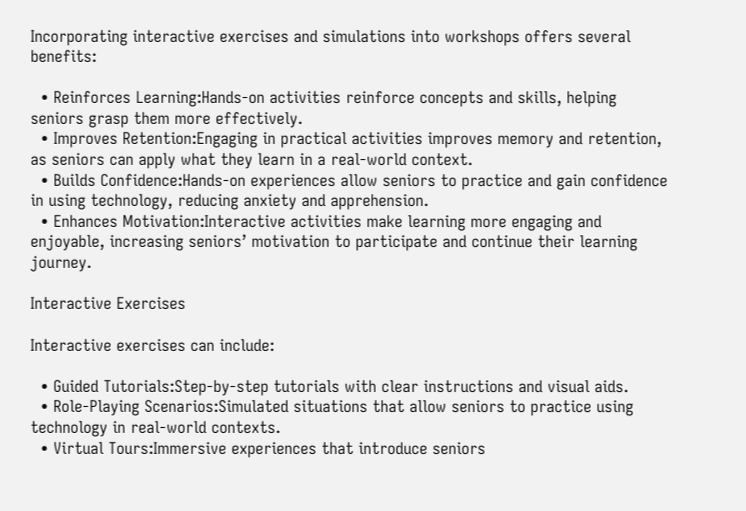Incorporating interactive exercises and simulations into workshops offers several benefits:

  • Reinforces Learning:Hands-on activities reinforce concepts and skills, helping seniors grasp them more effectively.
  • Improves Retention:Engaging in practical activities improves memory and retention, as seniors can apply what they learn in a real-world context.
  • Builds Confidence:Hands-on experiences allow seniors to practice and gain confidence in using technology, reducing anxiety and apprehension.
  • Enhances Motivation:Interactive activities make learning more engaging and enjoyable, increasing seniors’ motivation to participate and continue their learning journey.

Interactive Exercises

Interactive exercises can include:

  • Guided Tutorials:Step-by-step tutorials with clear instructions and visual aids.
  • Role-Playing Scenarios:Simulated situations that allow seniors to practice using technology in real-world contexts.
  • Virtual Tours:Immersive experiences that introduce seniors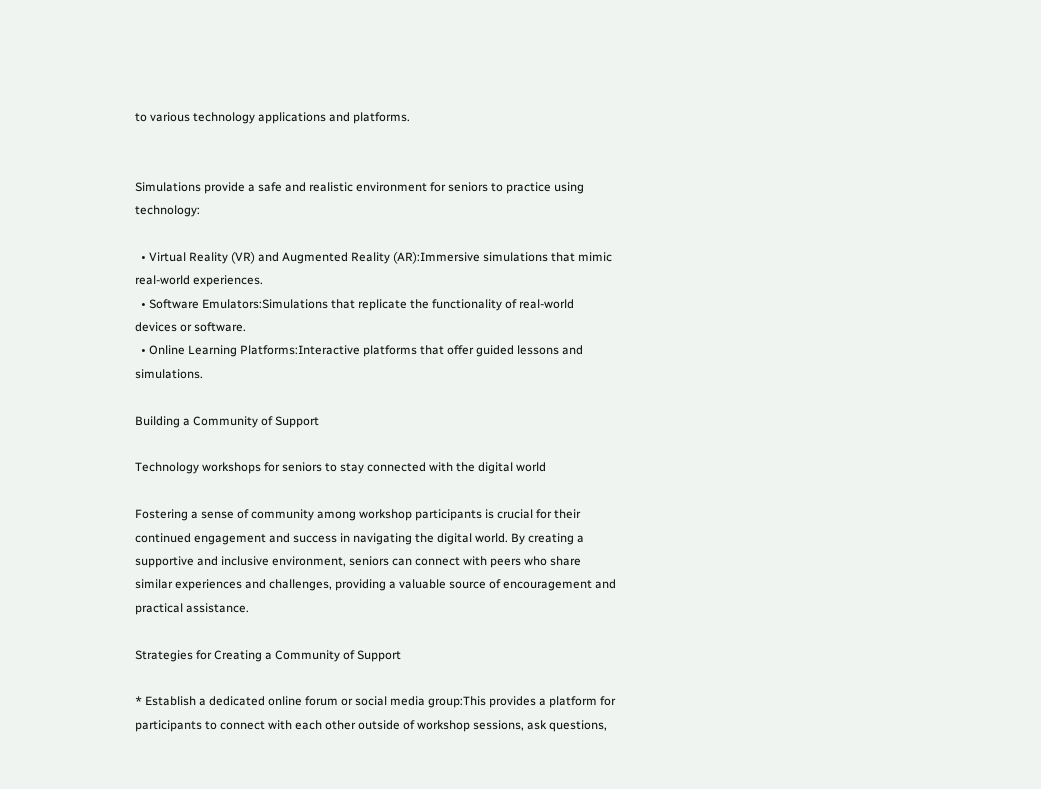to various technology applications and platforms.


Simulations provide a safe and realistic environment for seniors to practice using technology:

  • Virtual Reality (VR) and Augmented Reality (AR):Immersive simulations that mimic real-world experiences.
  • Software Emulators:Simulations that replicate the functionality of real-world devices or software.
  • Online Learning Platforms:Interactive platforms that offer guided lessons and simulations.

Building a Community of Support

Technology workshops for seniors to stay connected with the digital world

Fostering a sense of community among workshop participants is crucial for their continued engagement and success in navigating the digital world. By creating a supportive and inclusive environment, seniors can connect with peers who share similar experiences and challenges, providing a valuable source of encouragement and practical assistance.

Strategies for Creating a Community of Support

* Establish a dedicated online forum or social media group:This provides a platform for participants to connect with each other outside of workshop sessions, ask questions,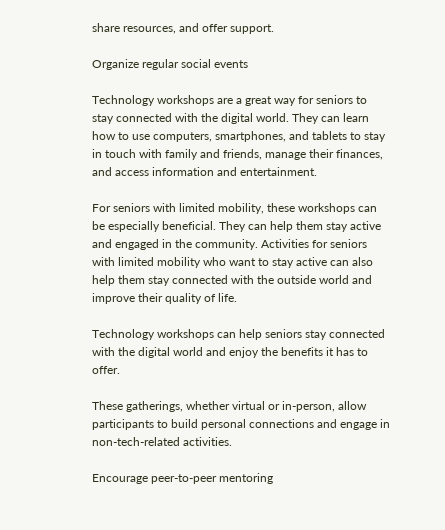share resources, and offer support.

Organize regular social events

Technology workshops are a great way for seniors to stay connected with the digital world. They can learn how to use computers, smartphones, and tablets to stay in touch with family and friends, manage their finances, and access information and entertainment.

For seniors with limited mobility, these workshops can be especially beneficial. They can help them stay active and engaged in the community. Activities for seniors with limited mobility who want to stay active can also help them stay connected with the outside world and improve their quality of life.

Technology workshops can help seniors stay connected with the digital world and enjoy the benefits it has to offer.

These gatherings, whether virtual or in-person, allow participants to build personal connections and engage in non-tech-related activities.

Encourage peer-to-peer mentoring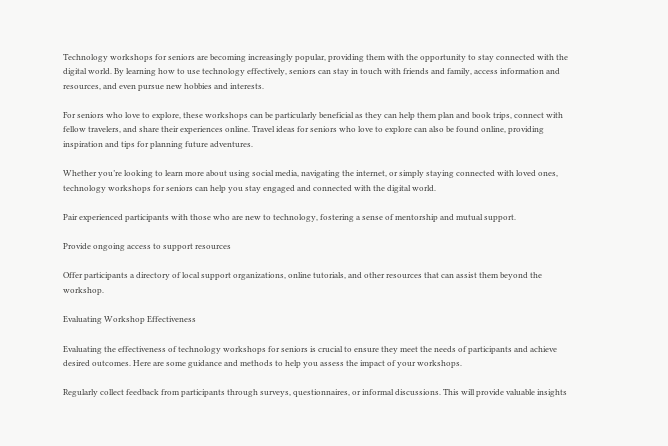Technology workshops for seniors are becoming increasingly popular, providing them with the opportunity to stay connected with the digital world. By learning how to use technology effectively, seniors can stay in touch with friends and family, access information and resources, and even pursue new hobbies and interests.

For seniors who love to explore, these workshops can be particularly beneficial as they can help them plan and book trips, connect with fellow travelers, and share their experiences online. Travel ideas for seniors who love to explore can also be found online, providing inspiration and tips for planning future adventures.

Whether you’re looking to learn more about using social media, navigating the internet, or simply staying connected with loved ones, technology workshops for seniors can help you stay engaged and connected with the digital world.

Pair experienced participants with those who are new to technology, fostering a sense of mentorship and mutual support.

Provide ongoing access to support resources

Offer participants a directory of local support organizations, online tutorials, and other resources that can assist them beyond the workshop.

Evaluating Workshop Effectiveness

Evaluating the effectiveness of technology workshops for seniors is crucial to ensure they meet the needs of participants and achieve desired outcomes. Here are some guidance and methods to help you assess the impact of your workshops.

Regularly collect feedback from participants through surveys, questionnaires, or informal discussions. This will provide valuable insights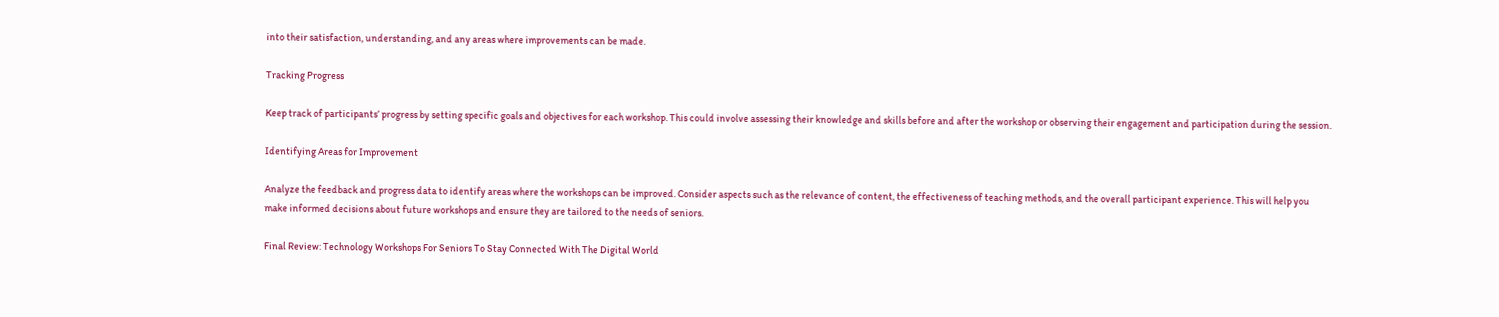into their satisfaction, understanding, and any areas where improvements can be made.

Tracking Progress

Keep track of participants’ progress by setting specific goals and objectives for each workshop. This could involve assessing their knowledge and skills before and after the workshop or observing their engagement and participation during the session.

Identifying Areas for Improvement

Analyze the feedback and progress data to identify areas where the workshops can be improved. Consider aspects such as the relevance of content, the effectiveness of teaching methods, and the overall participant experience. This will help you make informed decisions about future workshops and ensure they are tailored to the needs of seniors.

Final Review: Technology Workshops For Seniors To Stay Connected With The Digital World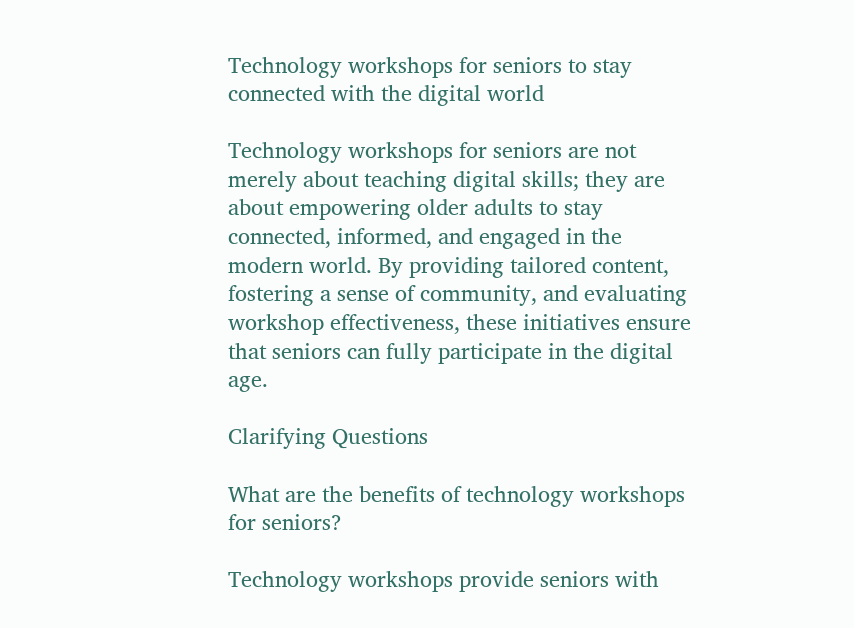Technology workshops for seniors to stay connected with the digital world

Technology workshops for seniors are not merely about teaching digital skills; they are about empowering older adults to stay connected, informed, and engaged in the modern world. By providing tailored content, fostering a sense of community, and evaluating workshop effectiveness, these initiatives ensure that seniors can fully participate in the digital age.

Clarifying Questions

What are the benefits of technology workshops for seniors?

Technology workshops provide seniors with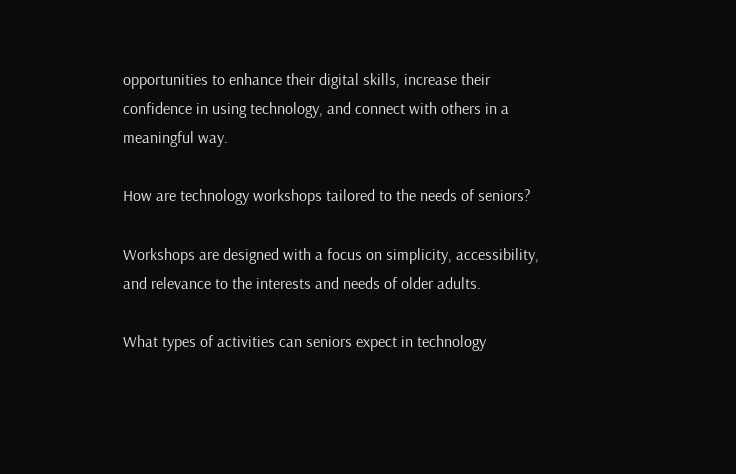opportunities to enhance their digital skills, increase their confidence in using technology, and connect with others in a meaningful way.

How are technology workshops tailored to the needs of seniors?

Workshops are designed with a focus on simplicity, accessibility, and relevance to the interests and needs of older adults.

What types of activities can seniors expect in technology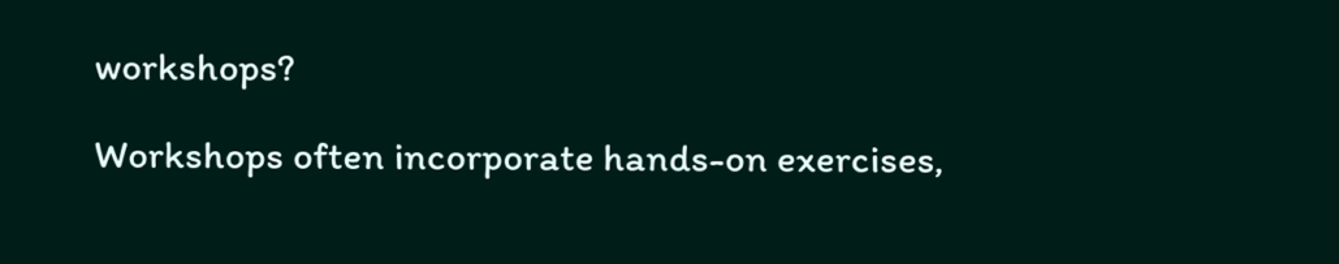workshops?

Workshops often incorporate hands-on exercises,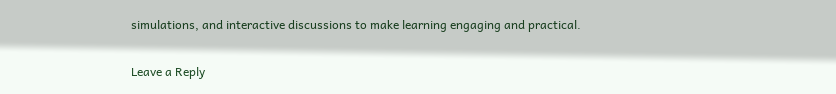simulations, and interactive discussions to make learning engaging and practical.

Leave a Reply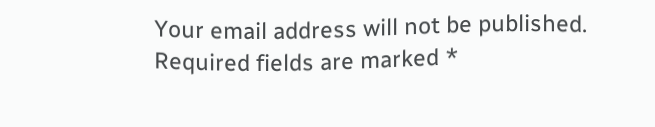Your email address will not be published. Required fields are marked *